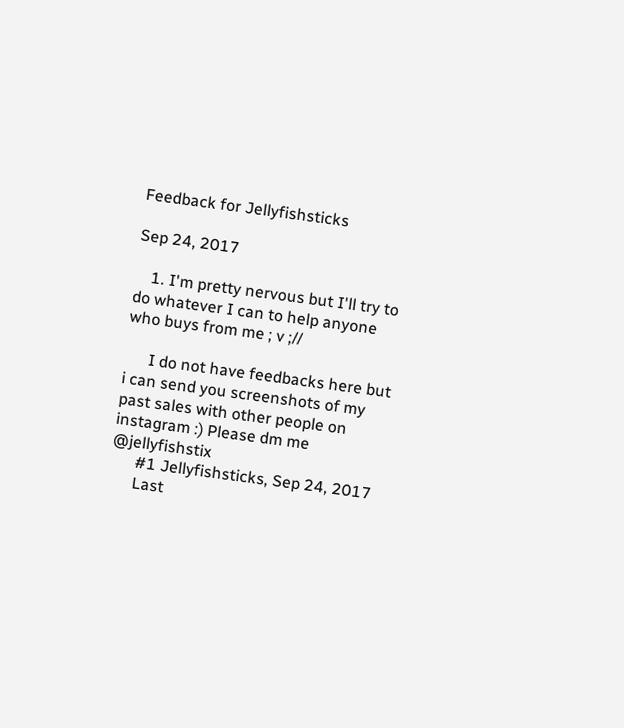Feedback for Jellyfishsticks

Sep 24, 2017

    1. I'm pretty nervous but I'll try to do whatever I can to help anyone who buys from me ; v ;//

      I do not have feedbacks here but i can send you screenshots of my past sales with other people on instagram :) Please dm me @jellyfishstix
      #1 Jellyfishsticks, Sep 24, 2017
      Last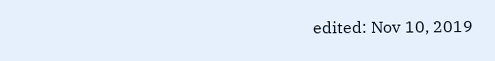edited: Nov 10, 2019